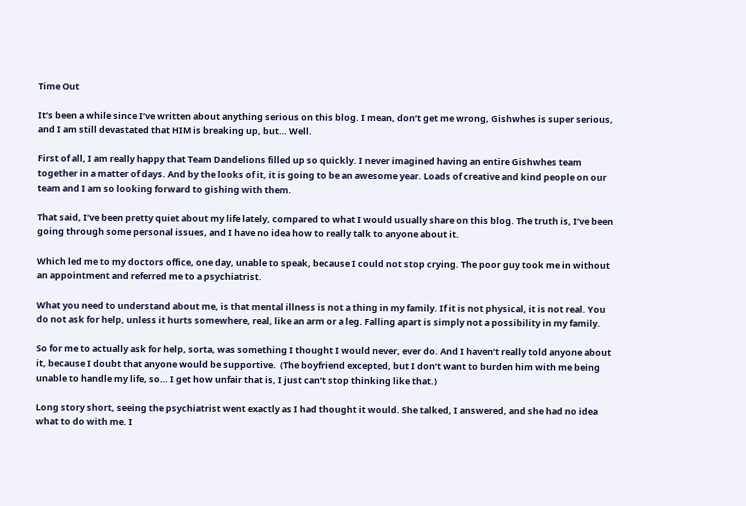Time Out

It’s been a while since I’ve written about anything serious on this blog. I mean, don’t get me wrong, Gishwhes is super serious, and I am still devastated that HIM is breaking up, but… Well.

First of all, I am really happy that Team Dandelions filled up so quickly. I never imagined having an entire Gishwhes team together in a matter of days. And by the looks of it, it is going to be an awesome year. Loads of creative and kind people on our team and I am so looking forward to gishing with them.

That said, I’ve been pretty quiet about my life lately, compared to what I would usually share on this blog. The truth is, I’ve been going through some personal issues, and I have no idea how to really talk to anyone about it.

Which led me to my doctors office, one day, unable to speak, because I could not stop crying. The poor guy took me in without an appointment and referred me to a psychiatrist.

What you need to understand about me, is that mental illness is not a thing in my family. If it is not physical, it is not real. You do not ask for help, unless it hurts somewhere, real, like an arm or a leg. Falling apart is simply not a possibility in my family.

So for me to actually ask for help, sorta, was something I thought I would never, ever do. And I haven’t really told anyone about it, because I doubt that anyone would be supportive.  (The boyfriend excepted, but I don’t want to burden him with me being unable to handle my life, so… I get how unfair that is, I just can’t stop thinking like that.)

Long story short, seeing the psychiatrist went exactly as I had thought it would. She talked, I answered, and she had no idea what to do with me. I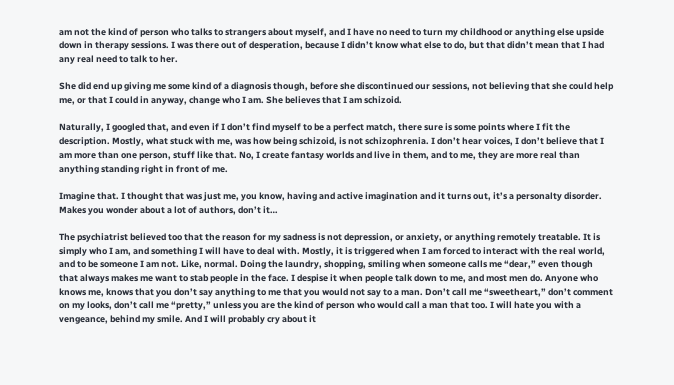am not the kind of person who talks to strangers about myself, and I have no need to turn my childhood or anything else upside down in therapy sessions. I was there out of desperation, because I didn’t know what else to do, but that didn’t mean that I had any real need to talk to her.

She did end up giving me some kind of a diagnosis though, before she discontinued our sessions, not believing that she could help me, or that I could in anyway, change who I am. She believes that I am schizoid.

Naturally, I googled that, and even if I don’t find myself to be a perfect match, there sure is some points where I fit the description. Mostly, what stuck with me, was how being schizoid, is not schizophrenia. I don’t hear voices, I don’t believe that I am more than one person, stuff like that. No, I create fantasy worlds and live in them, and to me, they are more real than anything standing right in front of me.

Imagine that. I thought that was just me, you know, having and active imagination and it turns out, it’s a personalty disorder. Makes you wonder about a lot of authors, don’t it…

The psychiatrist believed too that the reason for my sadness is not depression, or anxiety, or anything remotely treatable. It is simply who I am, and something I will have to deal with. Mostly, it is triggered when I am forced to interact with the real world, and to be someone I am not. Like, normal. Doing the laundry, shopping, smiling when someone calls me “dear,” even though that always makes me want to stab people in the face. I despise it when people talk down to me, and most men do. Anyone who knows me, knows that you don’t say anything to me that you would not say to a man. Don’t call me “sweetheart,” don’t comment on my looks, don’t call me “pretty,” unless you are the kind of person who would call a man that too. I will hate you with a vengeance, behind my smile. And I will probably cry about it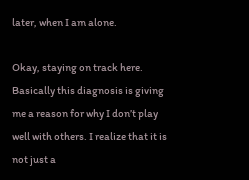later, when I am alone.

Okay, staying on track here. Basically this diagnosis is giving me a reason for why I don’t play well with others. I realize that it is not just a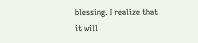blessing. I realize that it will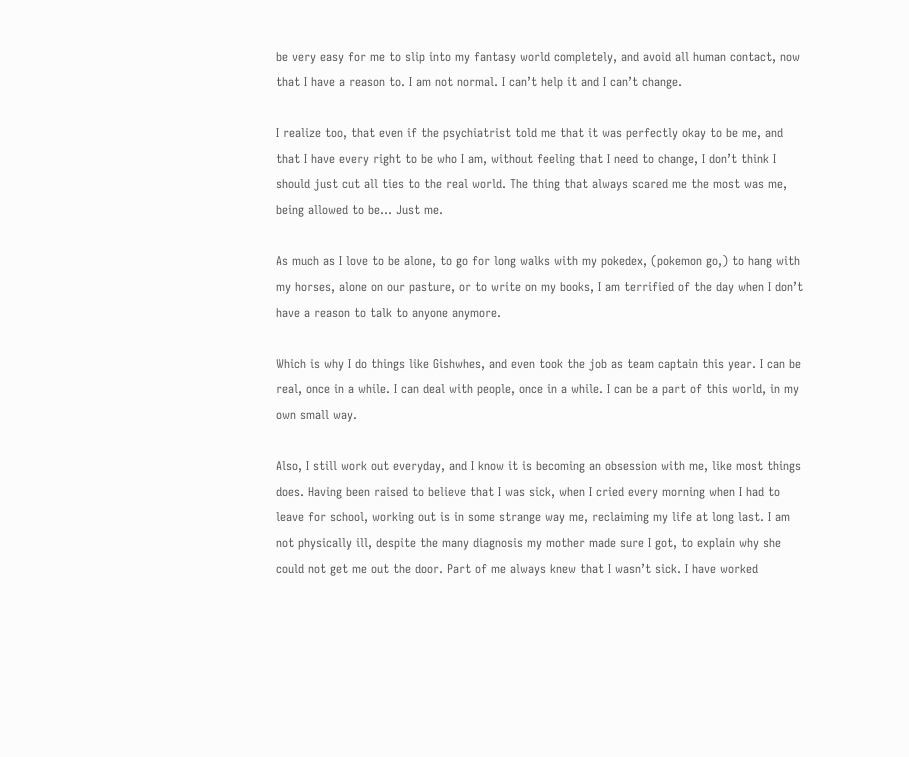be very easy for me to slip into my fantasy world completely, and avoid all human contact, now that I have a reason to. I am not normal. I can’t help it and I can’t change.

I realize too, that even if the psychiatrist told me that it was perfectly okay to be me, and that I have every right to be who I am, without feeling that I need to change, I don’t think I should just cut all ties to the real world. The thing that always scared me the most was me, being allowed to be… Just me.

As much as I love to be alone, to go for long walks with my pokedex, (pokemon go,) to hang with my horses, alone on our pasture, or to write on my books, I am terrified of the day when I don’t have a reason to talk to anyone anymore.

Which is why I do things like Gishwhes, and even took the job as team captain this year. I can be real, once in a while. I can deal with people, once in a while. I can be a part of this world, in my own small way.

Also, I still work out everyday, and I know it is becoming an obsession with me, like most things does. Having been raised to believe that I was sick, when I cried every morning when I had to leave for school, working out is in some strange way me, reclaiming my life at long last. I am not physically ill, despite the many diagnosis my mother made sure I got, to explain why she could not get me out the door. Part of me always knew that I wasn’t sick. I have worked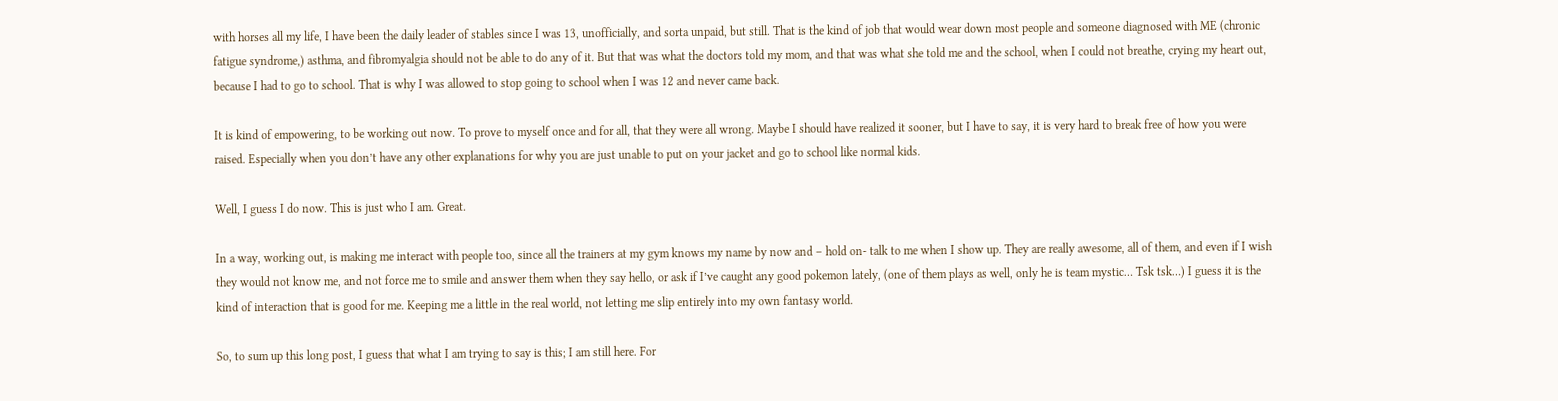with horses all my life, I have been the daily leader of stables since I was 13, unofficially, and sorta unpaid, but still. That is the kind of job that would wear down most people and someone diagnosed with ME (chronic fatigue syndrome,) asthma, and fibromyalgia should not be able to do any of it. But that was what the doctors told my mom, and that was what she told me and the school, when I could not breathe, crying my heart out, because I had to go to school. That is why I was allowed to stop going to school when I was 12 and never came back.

It is kind of empowering, to be working out now. To prove to myself once and for all, that they were all wrong. Maybe I should have realized it sooner, but I have to say, it is very hard to break free of how you were raised. Especially when you don’t have any other explanations for why you are just unable to put on your jacket and go to school like normal kids.

Well, I guess I do now. This is just who I am. Great.

In a way, working out, is making me interact with people too, since all the trainers at my gym knows my name by now and – hold on- talk to me when I show up. They are really awesome, all of them, and even if I wish they would not know me, and not force me to smile and answer them when they say hello, or ask if I’ve caught any good pokemon lately, (one of them plays as well, only he is team mystic… Tsk tsk…) I guess it is the kind of interaction that is good for me. Keeping me a little in the real world, not letting me slip entirely into my own fantasy world.

So, to sum up this long post, I guess that what I am trying to say is this; I am still here. For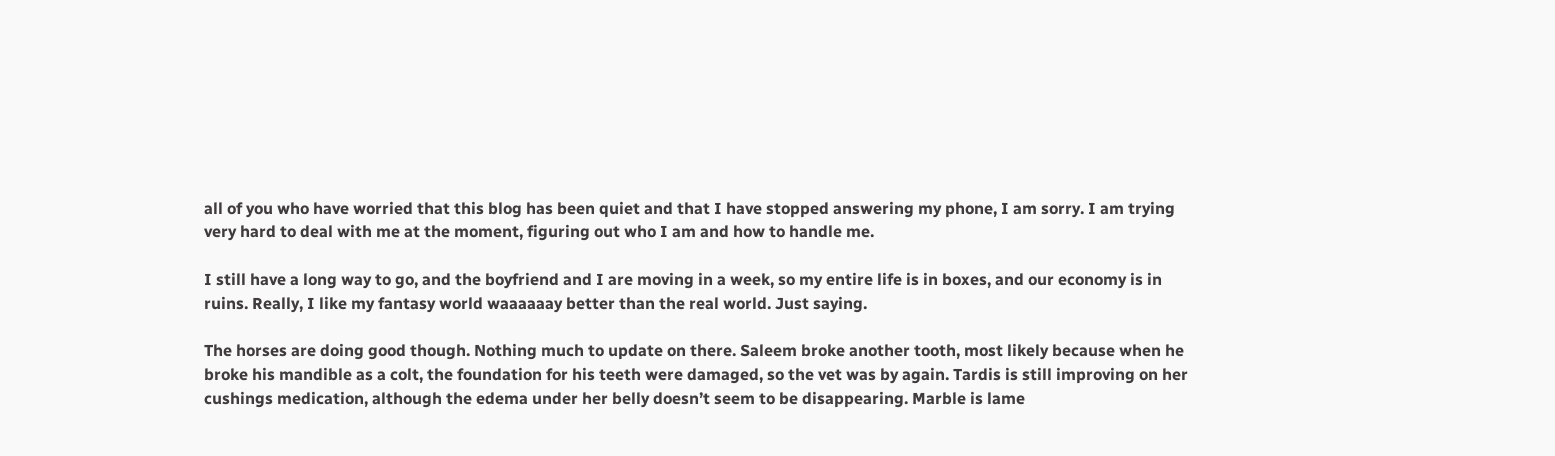all of you who have worried that this blog has been quiet and that I have stopped answering my phone, I am sorry. I am trying very hard to deal with me at the moment, figuring out who I am and how to handle me.

I still have a long way to go, and the boyfriend and I are moving in a week, so my entire life is in boxes, and our economy is in ruins. Really, I like my fantasy world waaaaaay better than the real world. Just saying.

The horses are doing good though. Nothing much to update on there. Saleem broke another tooth, most likely because when he broke his mandible as a colt, the foundation for his teeth were damaged, so the vet was by again. Tardis is still improving on her cushings medication, although the edema under her belly doesn’t seem to be disappearing. Marble is lame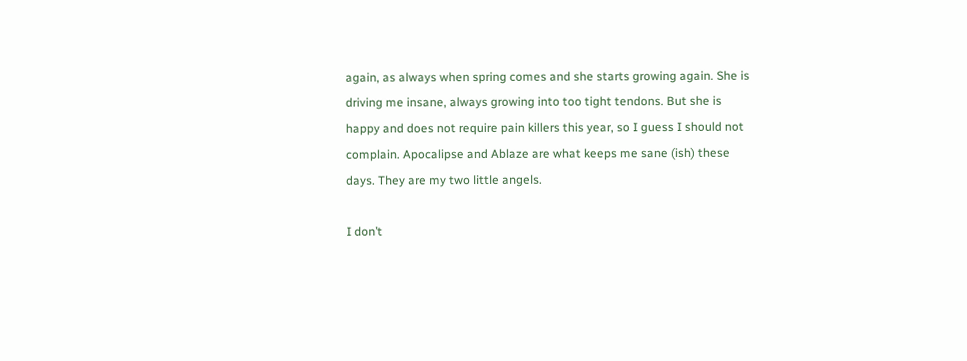again, as always when spring comes and she starts growing again. She is driving me insane, always growing into too tight tendons. But she is happy and does not require pain killers this year, so I guess I should not complain. Apocalipse and Ablaze are what keeps me sane (ish) these days. They are my two little angels.

I don’t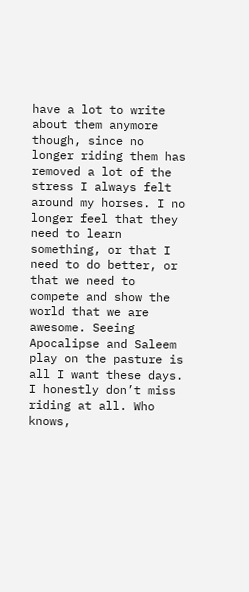have a lot to write about them anymore though, since no longer riding them has removed a lot of the stress I always felt around my horses. I no longer feel that they need to learn something, or that I need to do better, or that we need to compete and show the world that we are awesome. Seeing Apocalipse and Saleem play on the pasture is all I want these days. I honestly don’t miss riding at all. Who knows,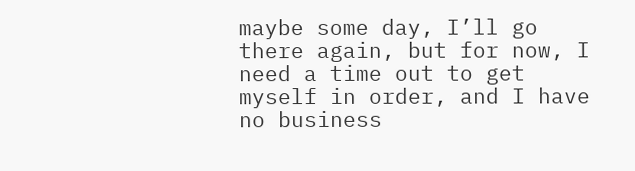maybe some day, I’ll go there again, but for now, I need a time out to get myself in order, and I have no business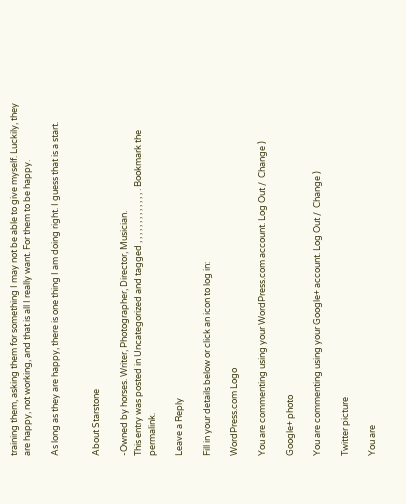training them, asking them for something I may not be able to give myself. Luckily, they are happy, not working, and that is all I really want. For them to be happy.

As long as they are happy, there is one thing I am doing right. I guess that is a start.


About Starstone

-Owned by horses. Writer, Photographer, Director, Musician.
This entry was posted in Uncategorized and tagged , , , , , , , , , , , , , . Bookmark the permalink.

Leave a Reply

Fill in your details below or click an icon to log in:

WordPress.com Logo

You are commenting using your WordPress.com account. Log Out /  Change )

Google+ photo

You are commenting using your Google+ account. Log Out /  Change )

Twitter picture

You are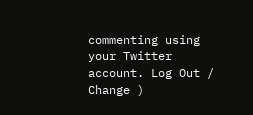commenting using your Twitter account. Log Out /  Change )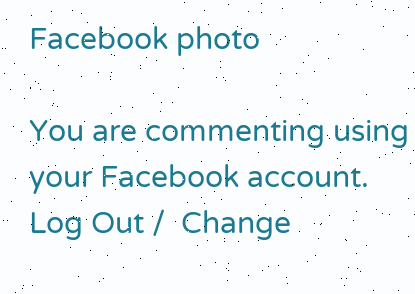Facebook photo

You are commenting using your Facebook account. Log Out /  Change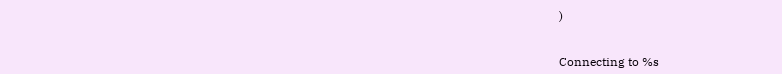)


Connecting to %s